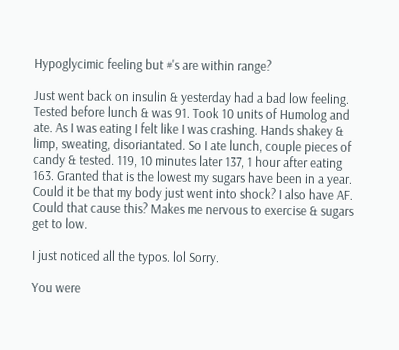Hypoglycimic feeling but #'s are within range?

Just went back on insulin & yesterday had a bad low feeling. Tested before lunch & was 91. Took 10 units of Humolog and ate. As I was eating I felt like I was crashing. Hands shakey & limp, sweating, disoriantated. So I ate lunch, couple pieces of candy & tested. 119, 10 minutes later 137, 1 hour after eating 163. Granted that is the lowest my sugars have been in a year. Could it be that my body just went into shock? I also have AF. Could that cause this? Makes me nervous to exercise & sugars get to low.

I just noticed all the typos. lol Sorry.

You were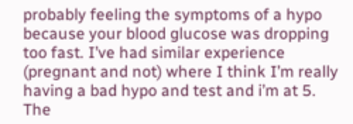probably feeling the symptoms of a hypo because your blood glucose was dropping too fast. I’ve had similar experience (pregnant and not) where I think I’m really having a bad hypo and test and i’m at 5. The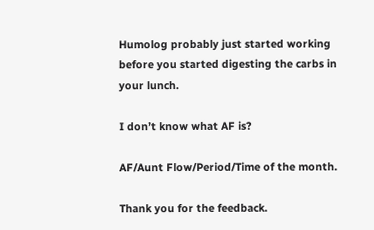Humolog probably just started working before you started digesting the carbs in your lunch.

I don’t know what AF is?

AF/Aunt Flow/Period/Time of the month.

Thank you for the feedback.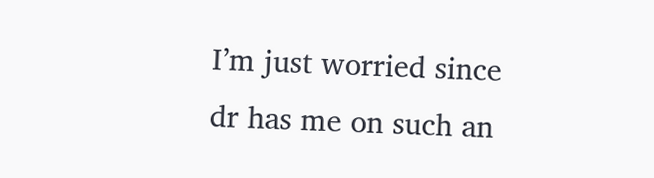I’m just worried since dr has me on such an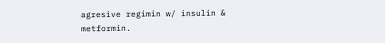agresive regimin w/ insulin & metformin.